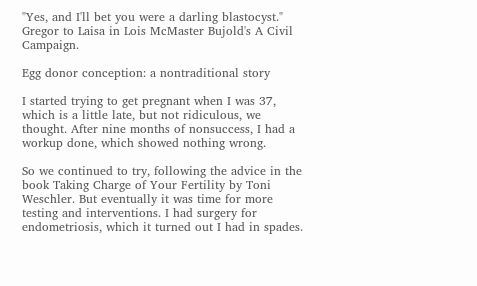"Yes, and I'll bet you were a darling blastocyst." Gregor to Laisa in Lois McMaster Bujold's A Civil Campaign.

Egg donor conception: a nontraditional story

I started trying to get pregnant when I was 37, which is a little late, but not ridiculous, we thought. After nine months of nonsuccess, I had a workup done, which showed nothing wrong.

So we continued to try, following the advice in the book Taking Charge of Your Fertility by Toni Weschler. But eventually it was time for more testing and interventions. I had surgery for endometriosis, which it turned out I had in spades.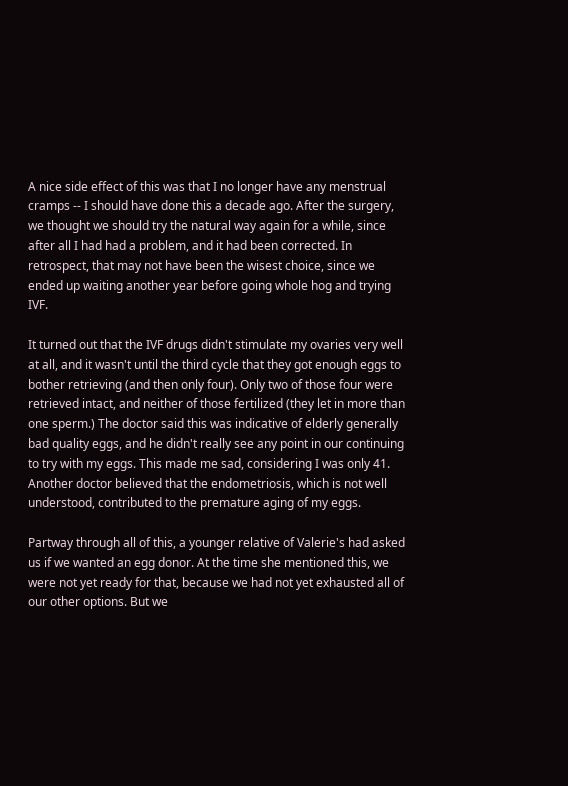A nice side effect of this was that I no longer have any menstrual cramps -- I should have done this a decade ago. After the surgery, we thought we should try the natural way again for a while, since after all I had had a problem, and it had been corrected. In retrospect, that may not have been the wisest choice, since we ended up waiting another year before going whole hog and trying IVF.

It turned out that the IVF drugs didn't stimulate my ovaries very well at all, and it wasn't until the third cycle that they got enough eggs to bother retrieving (and then only four). Only two of those four were retrieved intact, and neither of those fertilized (they let in more than one sperm.) The doctor said this was indicative of elderly generally bad quality eggs, and he didn't really see any point in our continuing to try with my eggs. This made me sad, considering I was only 41. Another doctor believed that the endometriosis, which is not well understood, contributed to the premature aging of my eggs.

Partway through all of this, a younger relative of Valerie's had asked us if we wanted an egg donor. At the time she mentioned this, we were not yet ready for that, because we had not yet exhausted all of our other options. But we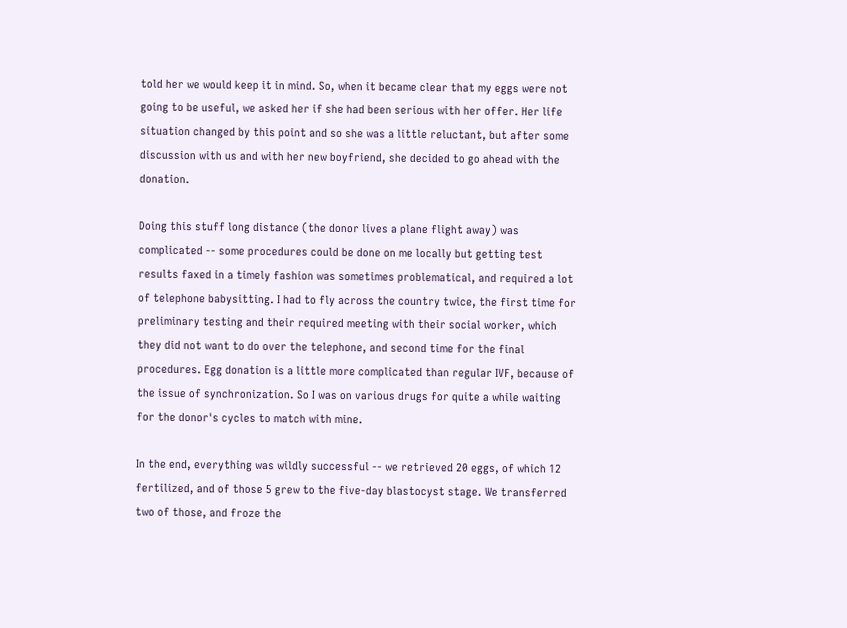told her we would keep it in mind. So, when it became clear that my eggs were not going to be useful, we asked her if she had been serious with her offer. Her life situation changed by this point and so she was a little reluctant, but after some discussion with us and with her new boyfriend, she decided to go ahead with the donation.

Doing this stuff long distance (the donor lives a plane flight away) was complicated -- some procedures could be done on me locally but getting test results faxed in a timely fashion was sometimes problematical, and required a lot of telephone babysitting. I had to fly across the country twice, the first time for preliminary testing and their required meeting with their social worker, which they did not want to do over the telephone, and second time for the final procedures. Egg donation is a little more complicated than regular IVF, because of the issue of synchronization. So I was on various drugs for quite a while waiting for the donor's cycles to match with mine.

In the end, everything was wildly successful -- we retrieved 20 eggs, of which 12 fertilized, and of those 5 grew to the five-day blastocyst stage. We transferred two of those, and froze the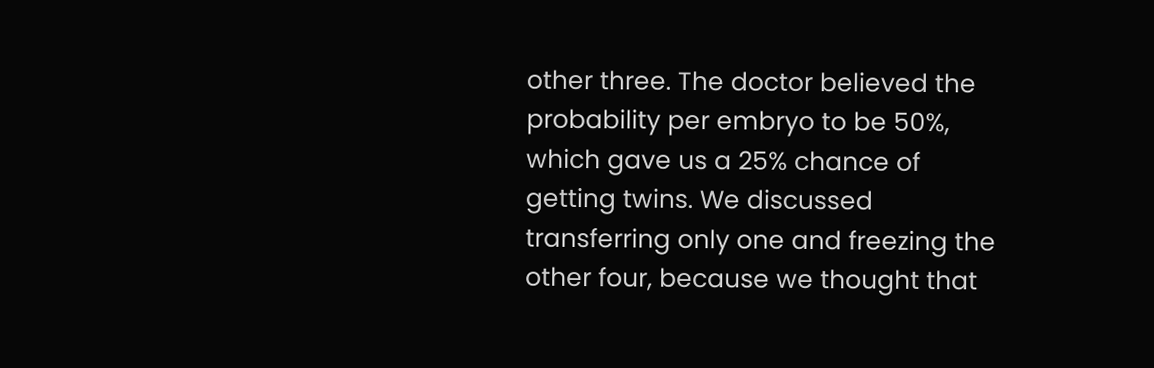other three. The doctor believed the probability per embryo to be 50%, which gave us a 25% chance of getting twins. We discussed transferring only one and freezing the other four, because we thought that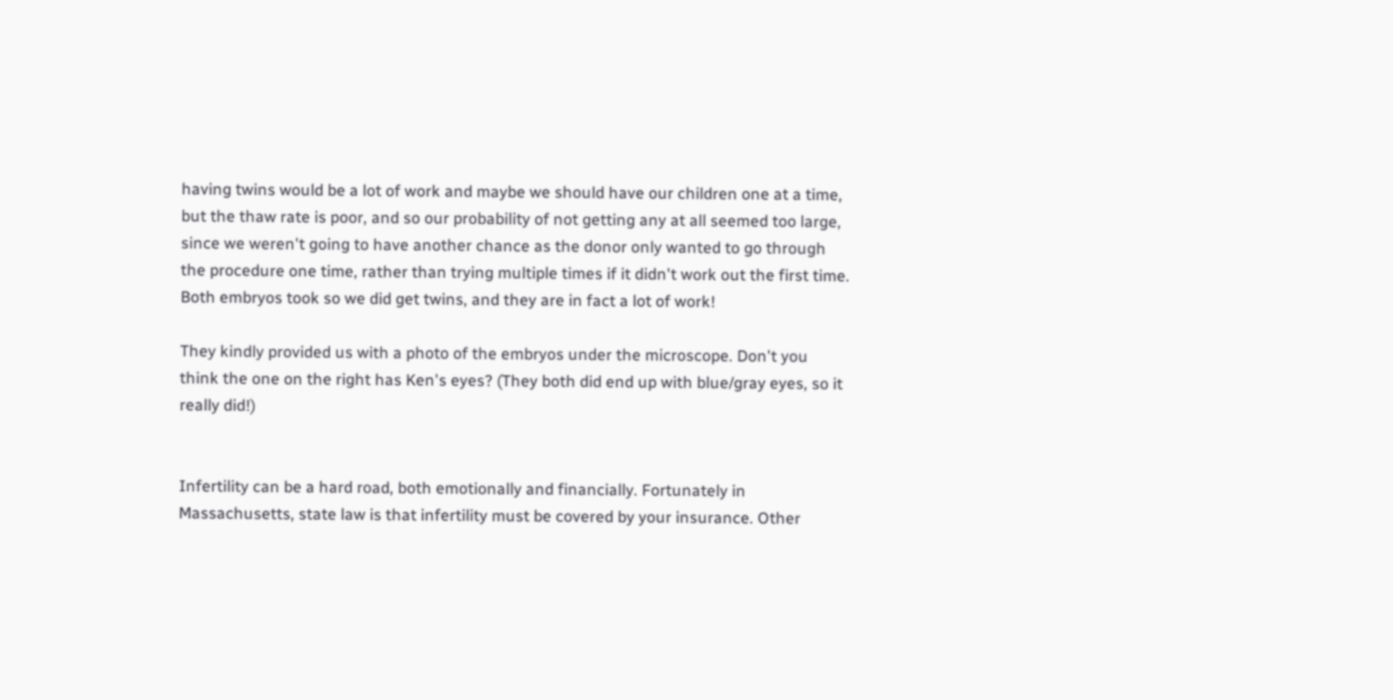having twins would be a lot of work and maybe we should have our children one at a time, but the thaw rate is poor, and so our probability of not getting any at all seemed too large, since we weren't going to have another chance as the donor only wanted to go through the procedure one time, rather than trying multiple times if it didn't work out the first time. Both embryos took so we did get twins, and they are in fact a lot of work!

They kindly provided us with a photo of the embryos under the microscope. Don't you think the one on the right has Ken's eyes? (They both did end up with blue/gray eyes, so it really did!)


Infertility can be a hard road, both emotionally and financially. Fortunately in Massachusetts, state law is that infertility must be covered by your insurance. Other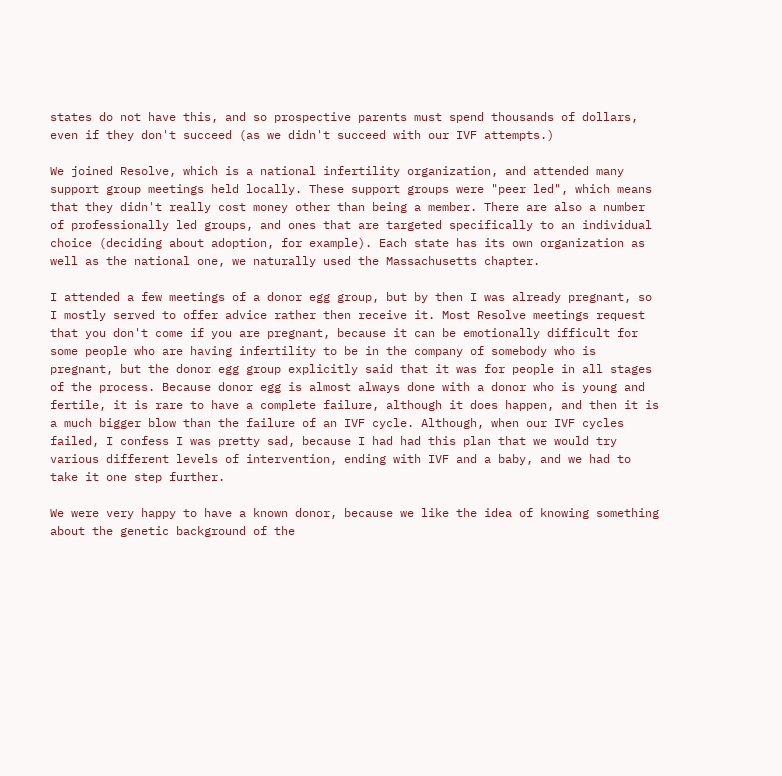states do not have this, and so prospective parents must spend thousands of dollars, even if they don't succeed (as we didn't succeed with our IVF attempts.)

We joined Resolve, which is a national infertility organization, and attended many support group meetings held locally. These support groups were "peer led", which means that they didn't really cost money other than being a member. There are also a number of professionally led groups, and ones that are targeted specifically to an individual choice (deciding about adoption, for example). Each state has its own organization as well as the national one, we naturally used the Massachusetts chapter.

I attended a few meetings of a donor egg group, but by then I was already pregnant, so I mostly served to offer advice rather then receive it. Most Resolve meetings request that you don't come if you are pregnant, because it can be emotionally difficult for some people who are having infertility to be in the company of somebody who is pregnant, but the donor egg group explicitly said that it was for people in all stages of the process. Because donor egg is almost always done with a donor who is young and fertile, it is rare to have a complete failure, although it does happen, and then it is a much bigger blow than the failure of an IVF cycle. Although, when our IVF cycles failed, I confess I was pretty sad, because I had had this plan that we would try various different levels of intervention, ending with IVF and a baby, and we had to take it one step further.

We were very happy to have a known donor, because we like the idea of knowing something about the genetic background of the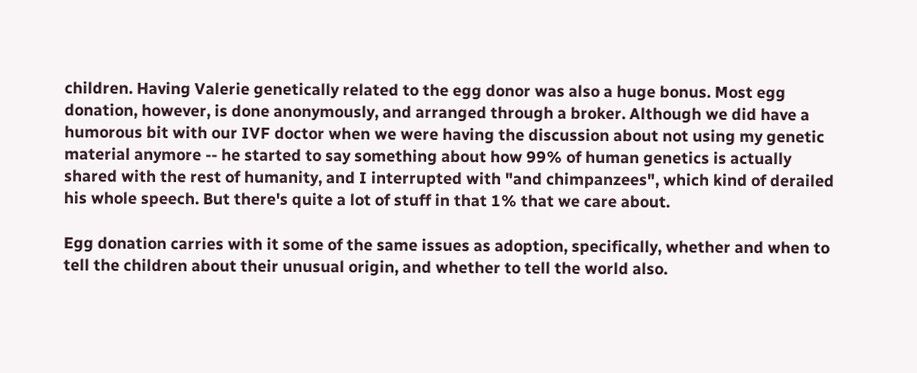children. Having Valerie genetically related to the egg donor was also a huge bonus. Most egg donation, however, is done anonymously, and arranged through a broker. Although we did have a humorous bit with our IVF doctor when we were having the discussion about not using my genetic material anymore -- he started to say something about how 99% of human genetics is actually shared with the rest of humanity, and I interrupted with "and chimpanzees", which kind of derailed his whole speech. But there's quite a lot of stuff in that 1% that we care about.

Egg donation carries with it some of the same issues as adoption, specifically, whether and when to tell the children about their unusual origin, and whether to tell the world also.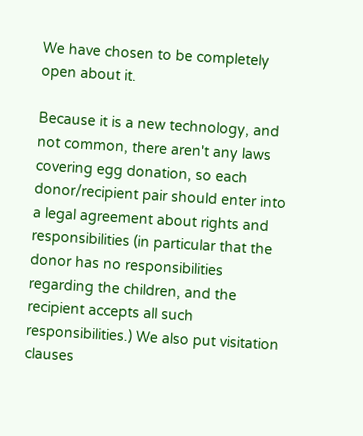We have chosen to be completely open about it.

Because it is a new technology, and not common, there aren't any laws covering egg donation, so each donor/recipient pair should enter into a legal agreement about rights and responsibilities (in particular that the donor has no responsibilities regarding the children, and the recipient accepts all such responsibilities.) We also put visitation clauses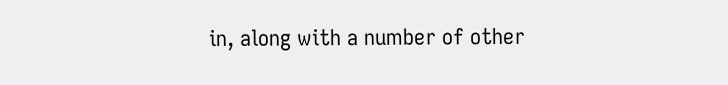in, along with a number of other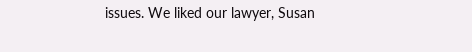issues. We liked our lawyer, Susan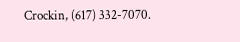Crockin, (617) 332-7070.